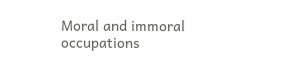Moral and immoral occupations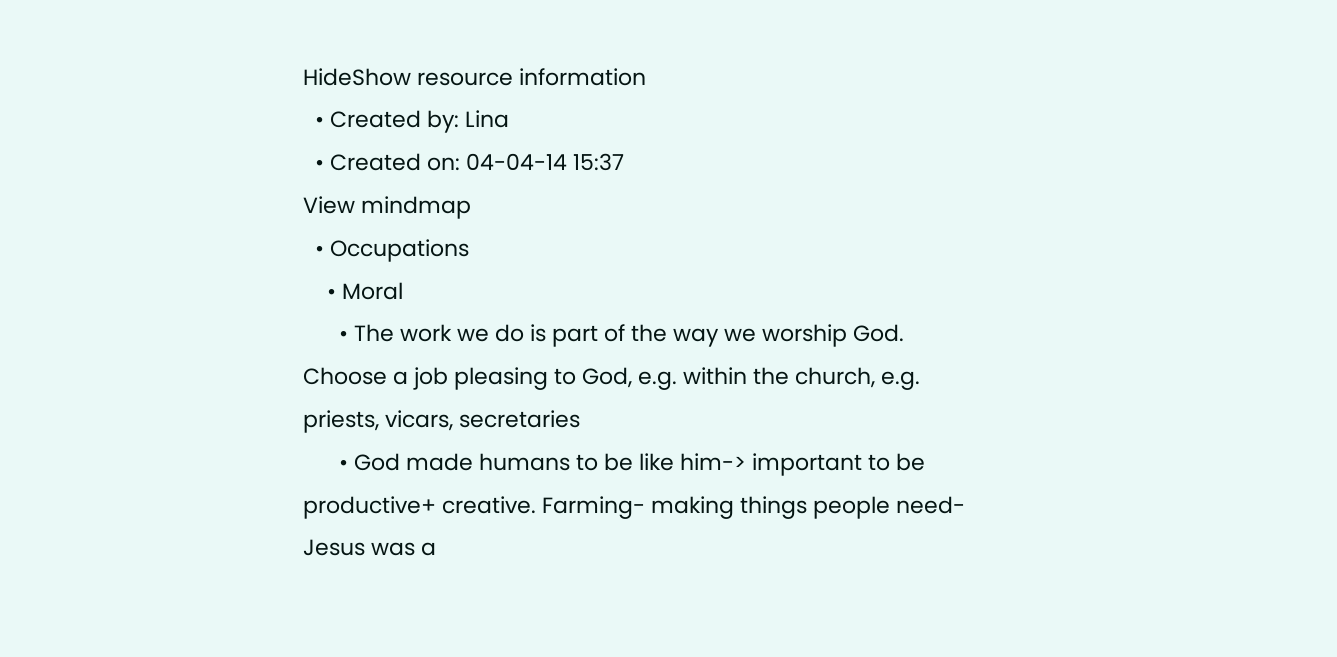HideShow resource information
  • Created by: Lina
  • Created on: 04-04-14 15:37
View mindmap
  • Occupations
    • Moral
      • The work we do is part of the way we worship God. Choose a job pleasing to God, e.g. within the church, e.g. priests, vicars, secretaries
      • God made humans to be like him-> important to be productive+ creative. Farming- making things people need- Jesus was a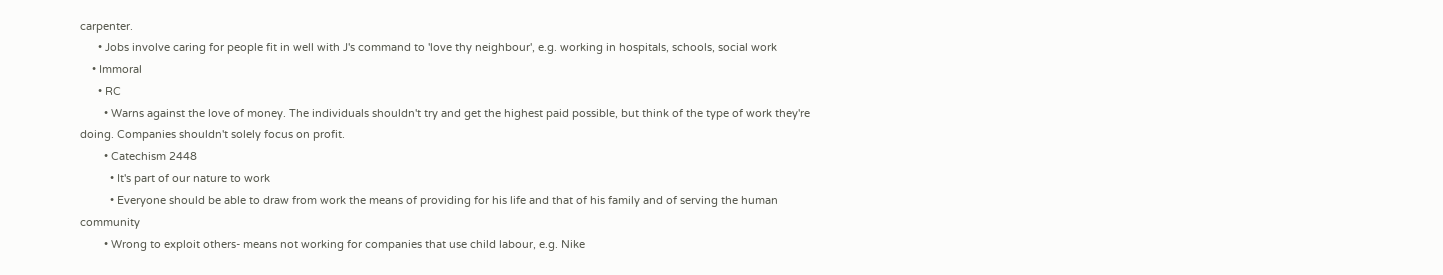carpenter.
      • Jobs involve caring for people fit in well with J's command to 'love thy neighbour', e.g. working in hospitals, schools, social work
    • Immoral
      • RC
        • Warns against the love of money. The individuals shouldn't try and get the highest paid possible, but think of the type of work they're doing. Companies shouldn't solely focus on profit.
        • Catechism 2448
          • It's part of our nature to work
          • Everyone should be able to draw from work the means of providing for his life and that of his family and of serving the human community
        • Wrong to exploit others- means not working for companies that use child labour, e.g. Nike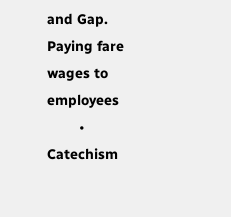and Gap. Paying fare wages to employees
        • Catechism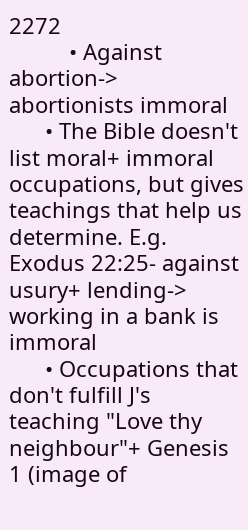2272
          • Against abortion-> abortionists immoral
      • The Bible doesn't list moral+ immoral occupations, but gives teachings that help us determine. E.g. Exodus 22:25- against usury+ lending-> working in a bank is immoral
      • Occupations that don't fulfill J's teaching "Love thy neighbour"+ Genesis 1 (image of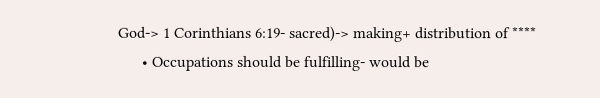God-> 1 Corinthians 6:19- sacred)-> making+ distribution of ****
      • Occupations should be fulfilling- would be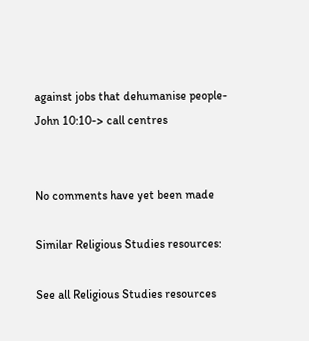against jobs that dehumanise people- John 10:10-> call centres


No comments have yet been made

Similar Religious Studies resources:

See all Religious Studies resources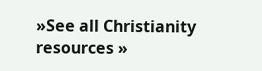»See all Christianity resources »